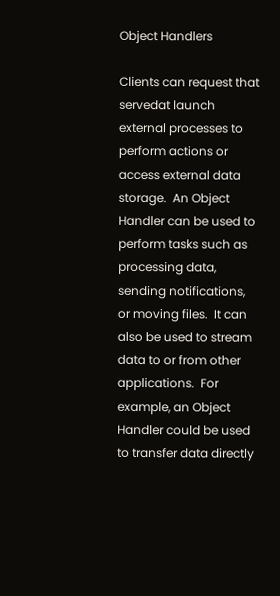Object Handlers

Clients can request that servedat launch external processes to perform actions or access external data storage.  An Object Handler can be used to perform tasks such as processing data, sending notifications, or moving files.  It can also be used to stream data to or from other applications.  For example, an Object Handler could be used to transfer data directly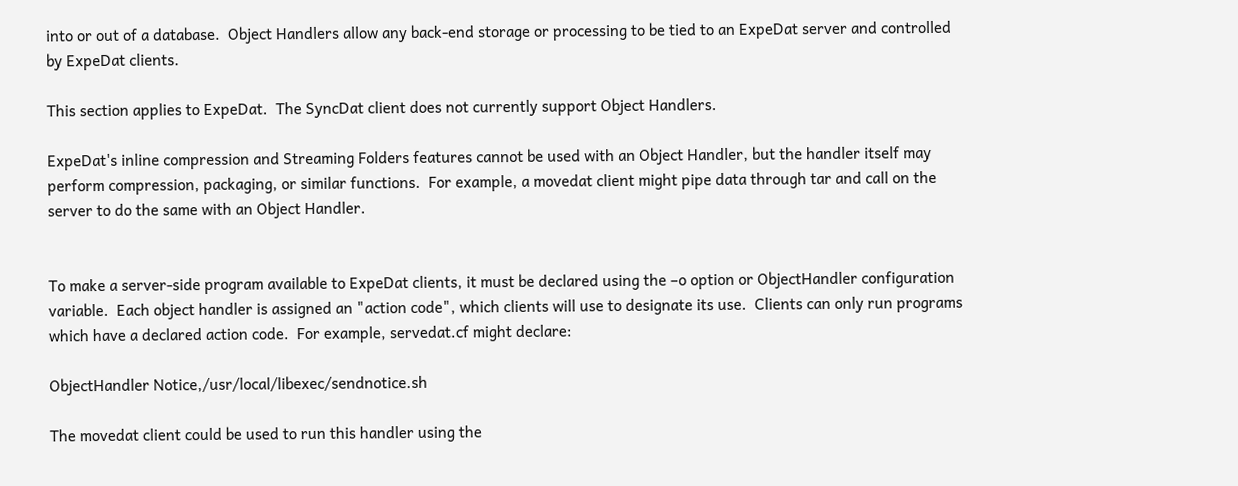into or out of a database.  Object Handlers allow any back-end storage or processing to be tied to an ExpeDat server and controlled by ExpeDat clients.

This section applies to ExpeDat.  The SyncDat client does not currently support Object Handlers.

ExpeDat's inline compression and Streaming Folders features cannot be used with an Object Handler, but the handler itself may perform compression, packaging, or similar functions.  For example, a movedat client might pipe data through tar and call on the server to do the same with an Object Handler.


To make a server-side program available to ExpeDat clients, it must be declared using the –o option or ObjectHandler configuration variable.  Each object handler is assigned an "action code", which clients will use to designate its use.  Clients can only run programs which have a declared action code.  For example, servedat.cf might declare:

ObjectHandler Notice,/usr/local/libexec/sendnotice.sh

The movedat client could be used to run this handler using the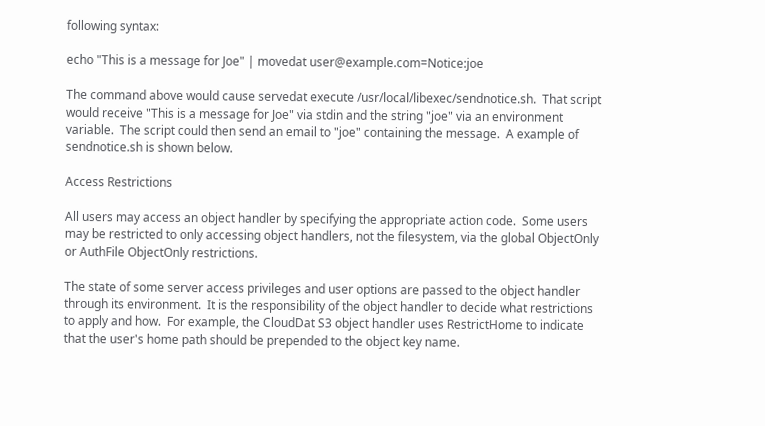following syntax:

echo "This is a message for Joe" | movedat user@example.com=Notice:joe

The command above would cause servedat execute /usr/local/libexec/sendnotice.sh.  That script would receive "This is a message for Joe" via stdin and the string "joe" via an environment variable.  The script could then send an email to "joe" containing the message.  A example of sendnotice.sh is shown below.

Access Restrictions

All users may access an object handler by specifying the appropriate action code.  Some users may be restricted to only accessing object handlers, not the filesystem, via the global ObjectOnly or AuthFile ObjectOnly restrictions.

The state of some server access privileges and user options are passed to the object handler through its environment.  It is the responsibility of the object handler to decide what restrictions to apply and how.  For example, the CloudDat S3 object handler uses RestrictHome to indicate that the user's home path should be prepended to the object key name.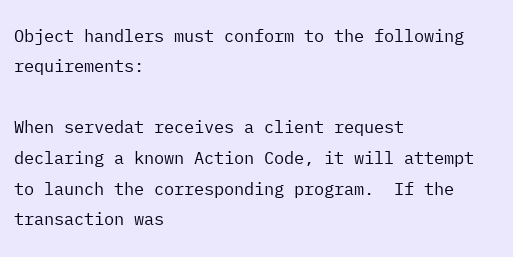Object handlers must conform to the following requirements:

When servedat receives a client request declaring a known Action Code, it will attempt to launch the corresponding program.  If the transaction was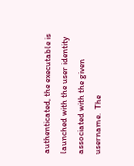authenticated, the executable is launched with the user identity associated with the given username.  The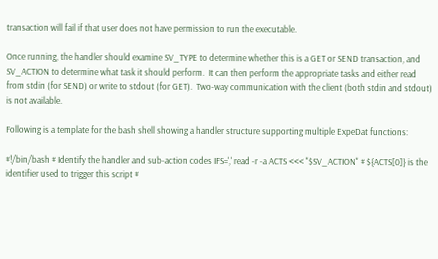transaction will fail if that user does not have permission to run the executable.

Once running, the handler should examine SV_TYPE to determine whether this is a GET or SEND transaction, and SV_ACTION to determine what task it should perform.  It can then perform the appropriate tasks and either read from stdin (for SEND) or write to stdout (for GET).  Two-way communication with the client (both stdin and stdout) is not available.

Following is a template for the bash shell showing a handler structure supporting multiple ExpeDat functions:

#!/bin/bash # Identify the handler and sub-action codes IFS=',' read -r -a ACTS <<< "$SV_ACTION" # ${ACTS[0]} is the identifier used to trigger this script #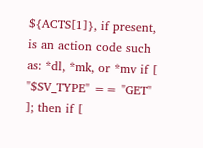${ACTS[1]}, if present, is an action code such as: *dl, *mk, or *mv if [ "$SV_TYPE" == "GET" ]; then if [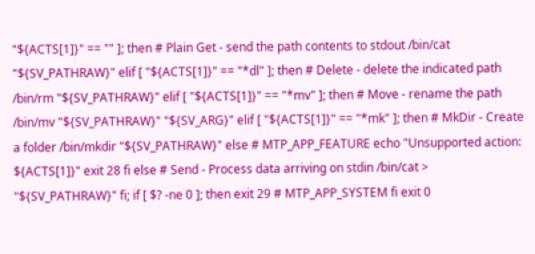"${ACTS[1]}" == "" ]; then # Plain Get - send the path contents to stdout /bin/cat "${SV_PATHRAW}" elif [ "${ACTS[1]}" == "*dl" ]; then # Delete - delete the indicated path /bin/rm "${SV_PATHRAW}" elif [ "${ACTS[1]}" == "*mv" ]; then # Move - rename the path /bin/mv "${SV_PATHRAW}" "${SV_ARG}" elif [ "${ACTS[1]}" == "*mk" ]; then # MkDir - Create a folder /bin/mkdir "${SV_PATHRAW}" else # MTP_APP_FEATURE echo "Unsupported action: ${ACTS[1]}" exit 28 fi else # Send - Process data arriving on stdin /bin/cat > "${SV_PATHRAW}" fi; if [ $? -ne 0 ]; then exit 29 # MTP_APP_SYSTEM fi exit 0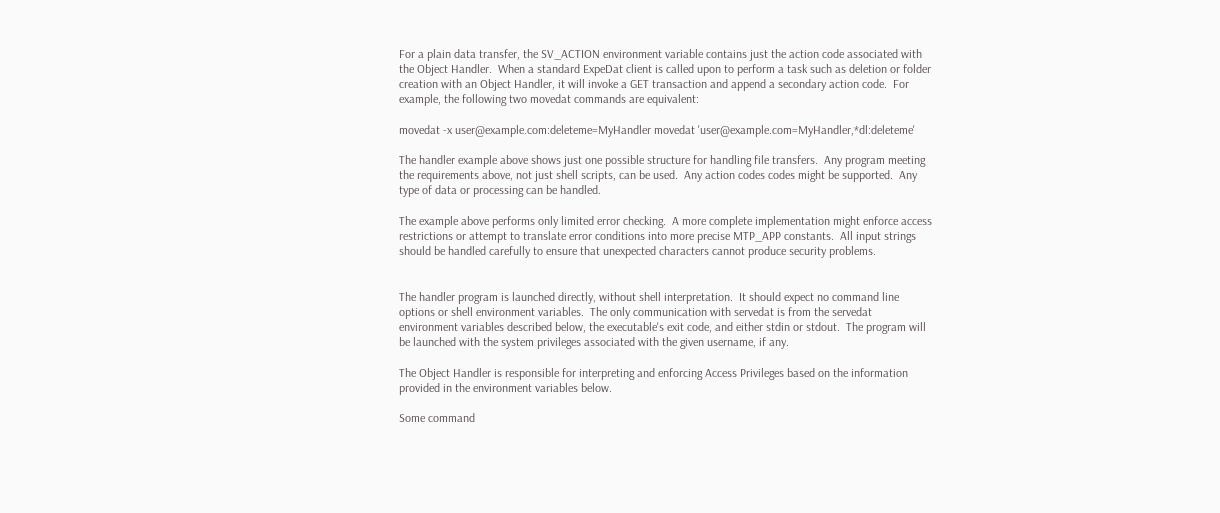For a plain data transfer, the SV_ACTION environment variable contains just the action code associated with the Object Handler.  When a standard ExpeDat client is called upon to perform a task such as deletion or folder creation with an Object Handler, it will invoke a GET transaction and append a secondary action code.  For example, the following two movedat commands are equivalent:

movedat -x user@example.com:deleteme=MyHandler movedat 'user@example.com=MyHandler,*dl:deleteme'

The handler example above shows just one possible structure for handling file transfers.  Any program meeting the requirements above, not just shell scripts, can be used.  Any action codes codes might be supported.  Any type of data or processing can be handled.

The example above performs only limited error checking.  A more complete implementation might enforce access restrictions or attempt to translate error conditions into more precise MTP_APP constants.  All input strings should be handled carefully to ensure that unexpected characters cannot produce security problems.


The handler program is launched directly, without shell interpretation.  It should expect no command line options or shell environment variables.  The only communication with servedat is from the servedat environment variables described below, the executable's exit code, and either stdin or stdout.  The program will be launched with the system privileges associated with the given username, if any.

The Object Handler is responsible for interpreting and enforcing Access Privileges based on the information provided in the environment variables below.

Some command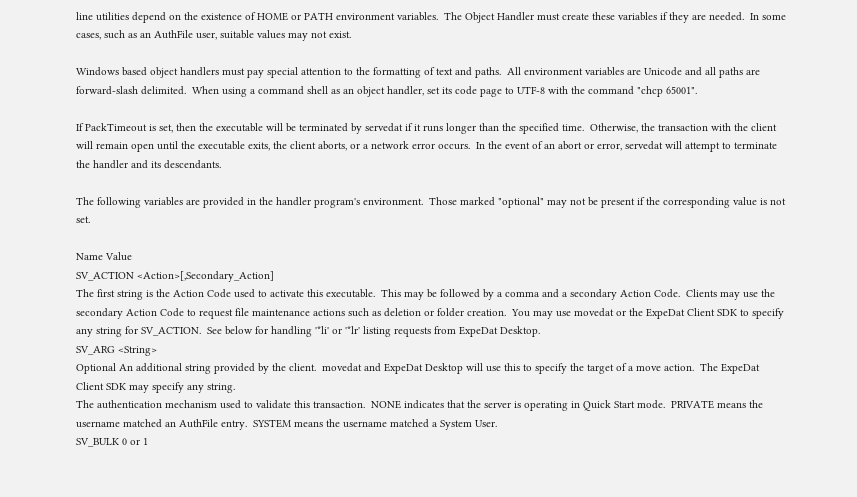line utilities depend on the existence of HOME or PATH environment variables.  The Object Handler must create these variables if they are needed.  In some cases, such as an AuthFile user, suitable values may not exist.

Windows based object handlers must pay special attention to the formatting of text and paths.  All environment variables are Unicode and all paths are forward-slash delimited.  When using a command shell as an object handler, set its code page to UTF-8 with the command "chcp 65001".

If PackTimeout is set, then the executable will be terminated by servedat if it runs longer than the specified time.  Otherwise, the transaction with the client will remain open until the executable exits, the client aborts, or a network error occurs.  In the event of an abort or error, servedat will attempt to terminate the handler and its descendants.

The following variables are provided in the handler program's environment.  Those marked "optional" may not be present if the corresponding value is not set.

Name Value
SV_ACTION <Action>[,Secondary_Action]
The first string is the Action Code used to activate this executable.  This may be followed by a comma and a secondary Action Code.  Clients may use the secondary Action Code to request file maintenance actions such as deletion or folder creation.  You may use movedat or the ExpeDat Client SDK to specify any string for SV_ACTION.  See below for handling '*li' or '*lr' listing requests from ExpeDat Desktop.
SV_ARG <String>
Optional An additional string provided by the client.  movedat and ExpeDat Desktop will use this to specify the target of a move action.  The ExpeDat Client SDK may specify any string.
The authentication mechanism used to validate this transaction.  NONE indicates that the server is operating in Quick Start mode.  PRIVATE means the username matched an AuthFile entry.  SYSTEM means the username matched a System User.
SV_BULK 0 or 1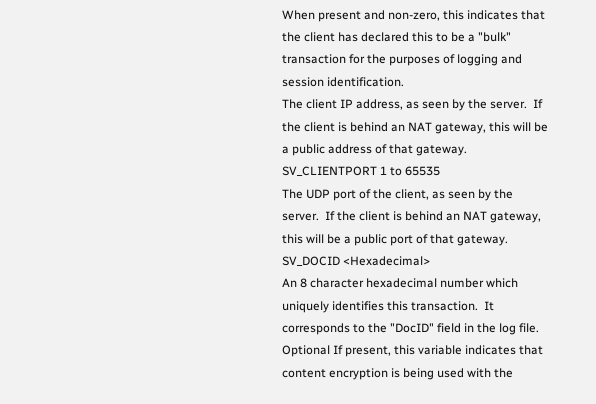When present and non-zero, this indicates that the client has declared this to be a "bulk" transaction for the purposes of logging and session identification.
The client IP address, as seen by the server.  If the client is behind an NAT gateway, this will be a public address of that gateway.
SV_CLIENTPORT 1 to 65535
The UDP port of the client, as seen by the server.  If the client is behind an NAT gateway, this will be a public port of that gateway.
SV_DOCID <Hexadecimal>
An 8 character hexadecimal number which uniquely identifies this transaction.  It corresponds to the "DocID" field in the log file.
Optional If present, this variable indicates that content encryption is being used with the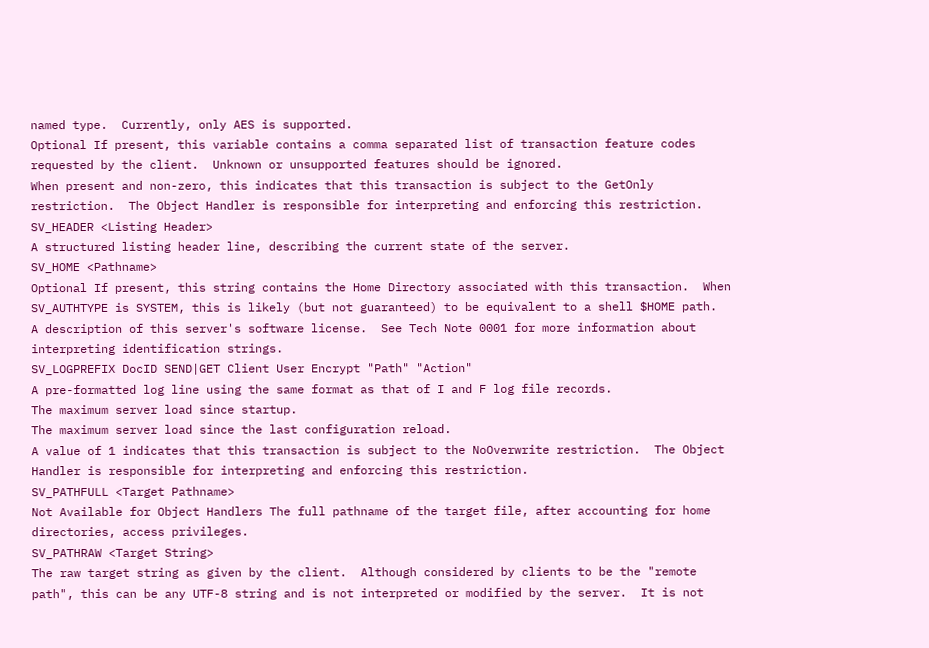named type.  Currently, only AES is supported.
Optional If present, this variable contains a comma separated list of transaction feature codes requested by the client.  Unknown or unsupported features should be ignored.
When present and non-zero, this indicates that this transaction is subject to the GetOnly restriction.  The Object Handler is responsible for interpreting and enforcing this restriction.
SV_HEADER <Listing Header>
A structured listing header line, describing the current state of the server.
SV_HOME <Pathname>
Optional If present, this string contains the Home Directory associated with this transaction.  When SV_AUTHTYPE is SYSTEM, this is likely (but not guaranteed) to be equivalent to a shell $HOME path.
A description of this server's software license.  See Tech Note 0001 for more information about interpreting identification strings.
SV_LOGPREFIX DocID SEND|GET Client User Encrypt "Path" "Action"
A pre-formatted log line using the same format as that of I and F log file records.
The maximum server load since startup.
The maximum server load since the last configuration reload.
A value of 1 indicates that this transaction is subject to the NoOverwrite restriction.  The Object Handler is responsible for interpreting and enforcing this restriction.
SV_PATHFULL <Target Pathname>
Not Available for Object Handlers The full pathname of the target file, after accounting for home directories, access privileges.
SV_PATHRAW <Target String>
The raw target string as given by the client.  Although considered by clients to be the "remote path", this can be any UTF-8 string and is not interpreted or modified by the server.  It is not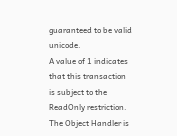guaranteed to be valid unicode.
A value of 1 indicates that this transaction is subject to the ReadOnly restriction.  The Object Handler is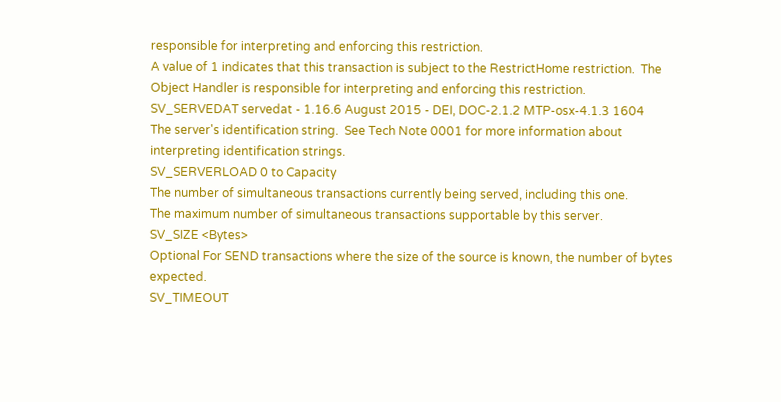responsible for interpreting and enforcing this restriction.
A value of 1 indicates that this transaction is subject to the RestrictHome restriction.  The Object Handler is responsible for interpreting and enforcing this restriction.
SV_SERVEDAT servedat - 1.16.6 August 2015 - DEI, DOC-2.1.2 MTP-osx-4.1.3 1604
The server's identification string.  See Tech Note 0001 for more information about interpreting identification strings.
SV_SERVERLOAD 0 to Capacity
The number of simultaneous transactions currently being served, including this one.
The maximum number of simultaneous transactions supportable by this server.
SV_SIZE <Bytes>
Optional For SEND transactions where the size of the source is known, the number of bytes expected.
SV_TIMEOUT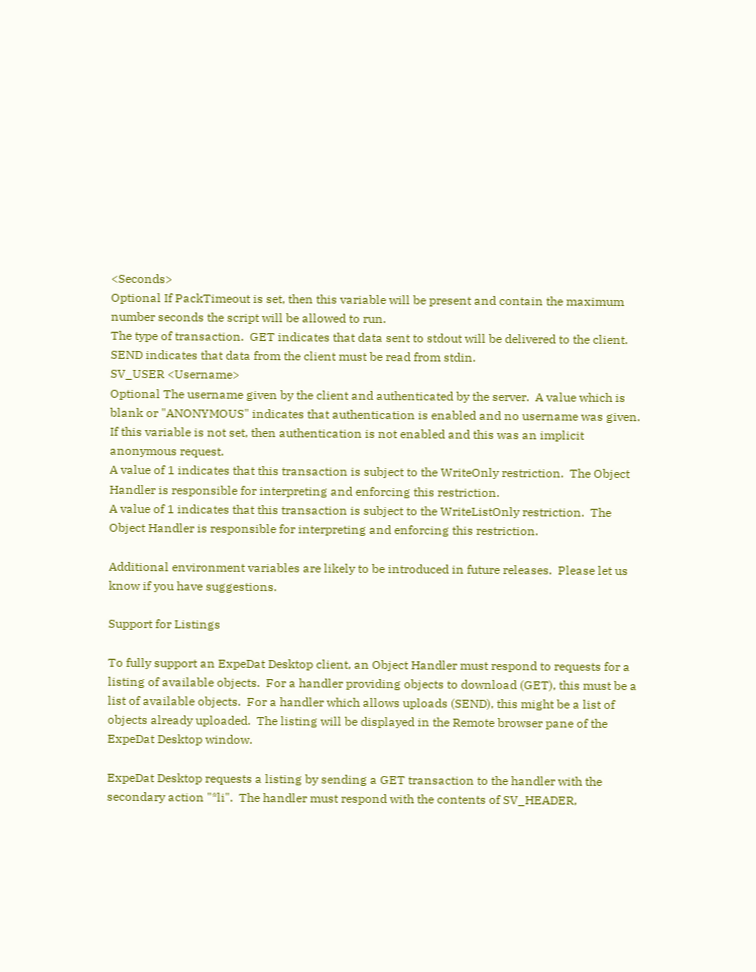<Seconds>
Optional If PackTimeout is set, then this variable will be present and contain the maximum number seconds the script will be allowed to run.
The type of transaction.  GET indicates that data sent to stdout will be delivered to the client.  SEND indicates that data from the client must be read from stdin.
SV_USER <Username>
Optional The username given by the client and authenticated by the server.  A value which is blank or "ANONYMOUS" indicates that authentication is enabled and no username was given.  If this variable is not set, then authentication is not enabled and this was an implicit anonymous request.
A value of 1 indicates that this transaction is subject to the WriteOnly restriction.  The Object Handler is responsible for interpreting and enforcing this restriction.
A value of 1 indicates that this transaction is subject to the WriteListOnly restriction.  The Object Handler is responsible for interpreting and enforcing this restriction.

Additional environment variables are likely to be introduced in future releases.  Please let us know if you have suggestions.

Support for Listings

To fully support an ExpeDat Desktop client, an Object Handler must respond to requests for a listing of available objects.  For a handler providing objects to download (GET), this must be a list of available objects.  For a handler which allows uploads (SEND), this might be a list of objects already uploaded.  The listing will be displayed in the Remote browser pane of the ExpeDat Desktop window.

ExpeDat Desktop requests a listing by sending a GET transaction to the handler with the secondary action "*li".  The handler must respond with the contents of SV_HEADER,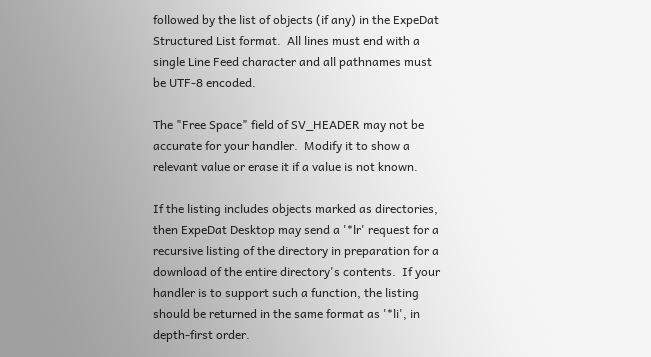followed by the list of objects (if any) in the ExpeDat Structured List format.  All lines must end with a single Line Feed character and all pathnames must be UTF-8 encoded.

The "Free Space" field of SV_HEADER may not be accurate for your handler.  Modify it to show a relevant value or erase it if a value is not known.

If the listing includes objects marked as directories, then ExpeDat Desktop may send a '*lr' request for a recursive listing of the directory in preparation for a download of the entire directory's contents.  If your handler is to support such a function, the listing should be returned in the same format as '*li', in depth-first order.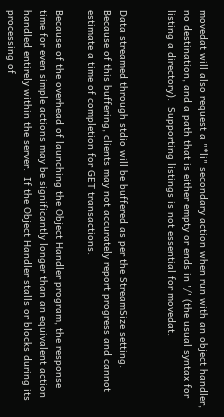movedat will also request a "*li" secondary action when run with an object handler, no destination, and a path that is either empty or ends in '/' (the usual syntax for listing a directory).  Supporting listings is not essential for movedat.


Data streamed through stdio will be buffered as per the StreamSize setting.  Because of this buffering, clients may not accurately report progress and cannot estimate a time of completion for GET transactions.

Because of the overhead of launching the Object Handler program, the response time for even simple actions may be significantly longer than an equivalent action handled entirely within the server.  If the Object Handler stalls or blocks during its processing of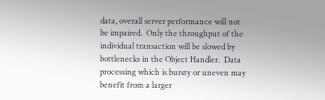data, overall server performance will not be impaired.  Only the throughput of the individual transaction will be slowed by bottlenecks in the Object Handler.  Data processing which is bursty or uneven may benefit from a larger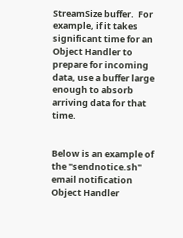StreamSize buffer.  For example, if it takes significant time for an Object Handler to prepare for incoming data, use a buffer large enough to absorb arriving data for that time.


Below is an example of the "sendnotice.sh" email notification Object Handler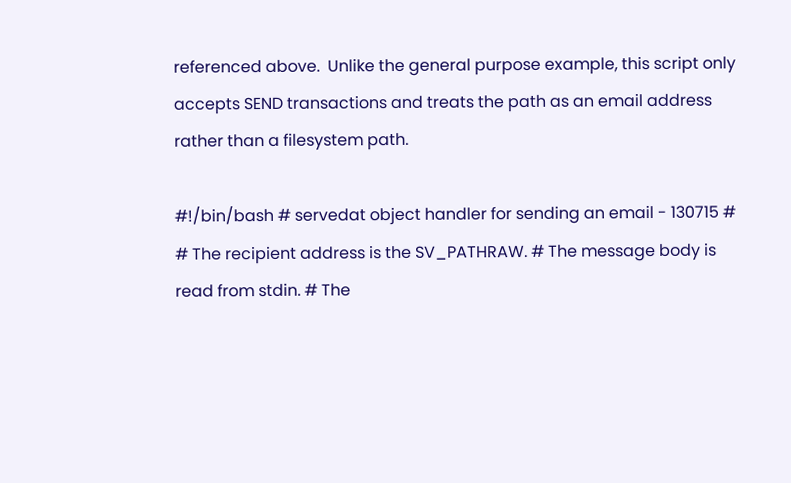referenced above.  Unlike the general purpose example, this script only accepts SEND transactions and treats the path as an email address rather than a filesystem path.

#!/bin/bash # servedat object handler for sending an email - 130715 # # The recipient address is the SV_PATHRAW. # The message body is read from stdin. # The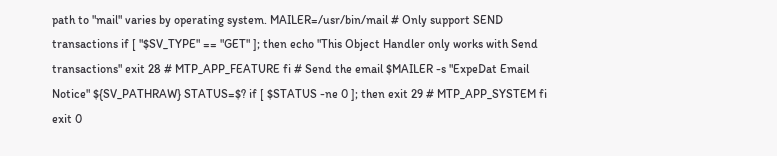path to "mail" varies by operating system. MAILER=/usr/bin/mail # Only support SEND transactions if [ "$SV_TYPE" == "GET" ]; then echo "This Object Handler only works with Send transactions" exit 28 # MTP_APP_FEATURE fi # Send the email $MAILER -s "ExpeDat Email Notice" ${SV_PATHRAW} STATUS=$? if [ $STATUS -ne 0 ]; then exit 29 # MTP_APP_SYSTEM fi exit 0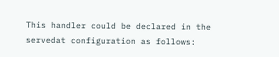This handler could be declared in the servedat configuration as follows: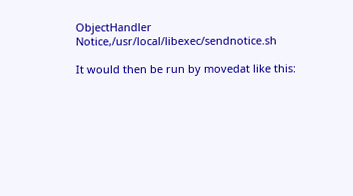ObjectHandler Notice,/usr/local/libexec/sendnotice.sh

It would then be run by movedat like this: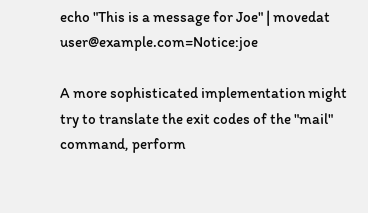echo "This is a message for Joe" | movedat user@example.com=Notice:joe

A more sophisticated implementation might try to translate the exit codes of the "mail" command, perform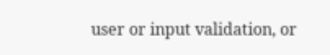user or input validation, or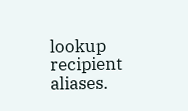lookup recipient aliases.